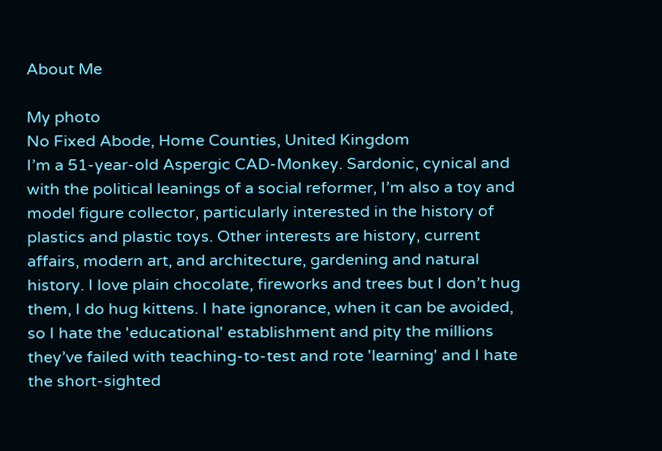About Me

My photo
No Fixed Abode, Home Counties, United Kingdom
I’m a 51-year-old Aspergic CAD-Monkey. Sardonic, cynical and with the political leanings of a social reformer, I’m also a toy and model figure collector, particularly interested in the history of plastics and plastic toys. Other interests are history, current affairs, modern art, and architecture, gardening and natural history. I love plain chocolate, fireworks and trees but I don’t hug them, I do hug kittens. I hate ignorance, when it can be avoided, so I hate the 'educational' establishment and pity the millions they’ve failed with teaching-to-test and rote 'learning' and I hate the short-sighted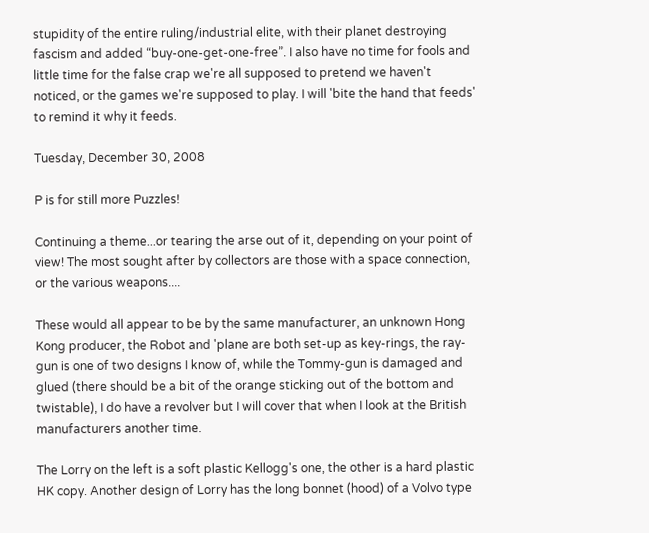stupidity of the entire ruling/industrial elite, with their planet destroying fascism and added “buy-one-get-one-free”. I also have no time for fools and little time for the false crap we're all supposed to pretend we haven't noticed, or the games we're supposed to play. I will 'bite the hand that feeds' to remind it why it feeds.

Tuesday, December 30, 2008

P is for still more Puzzles!

Continuing a theme...or tearing the arse out of it, depending on your point of view! The most sought after by collectors are those with a space connection, or the various weapons....

These would all appear to be by the same manufacturer, an unknown Hong Kong producer, the Robot and 'plane are both set-up as key-rings, the ray-gun is one of two designs I know of, while the Tommy-gun is damaged and glued (there should be a bit of the orange sticking out of the bottom and twistable), I do have a revolver but I will cover that when I look at the British manufacturers another time.

The Lorry on the left is a soft plastic Kellogg's one, the other is a hard plastic HK copy. Another design of Lorry has the long bonnet (hood) of a Volvo type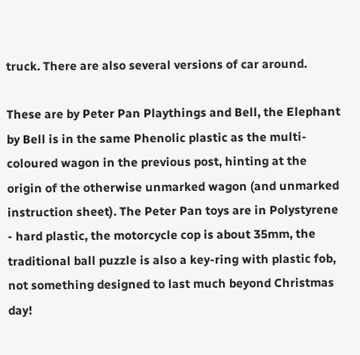truck. There are also several versions of car around.

These are by Peter Pan Playthings and Bell, the Elephant by Bell is in the same Phenolic plastic as the multi-coloured wagon in the previous post, hinting at the origin of the otherwise unmarked wagon (and unmarked instruction sheet). The Peter Pan toys are in Polystyrene - hard plastic, the motorcycle cop is about 35mm, the traditional ball puzzle is also a key-ring with plastic fob, not something designed to last much beyond Christmas day!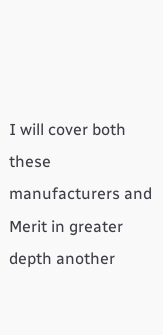I will cover both these manufacturers and Merit in greater depth another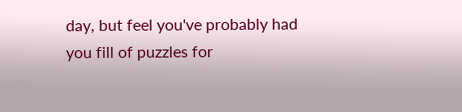day, but feel you've probably had you fill of puzzles for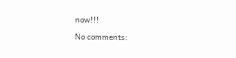now!!!

No comments: